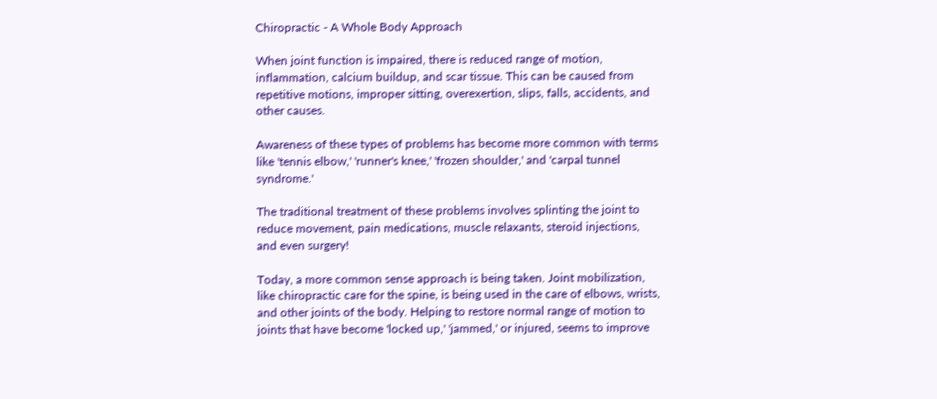Chiropractic - A Whole Body Approach

When joint function is impaired, there is reduced range of motion, inflammation, calcium buildup, and scar tissue. This can be caused from repetitive motions, improper sitting, overexertion, slips, falls, accidents, and other causes.

Awareness of these types of problems has become more common with terms like 'tennis elbow,' 'runner's knee,' 'frozen shoulder,' and 'carpal tunnel syndrome.'

The traditional treatment of these problems involves splinting the joint to reduce movement, pain medications, muscle relaxants, steroid injections, and even surgery!

Today, a more common sense approach is being taken. Joint mobilization, like chiropractic care for the spine, is being used in the care of elbows, wrists, and other joints of the body. Helping to restore normal range of motion to joints that have become 'locked up,' 'jammed,' or injured, seems to improve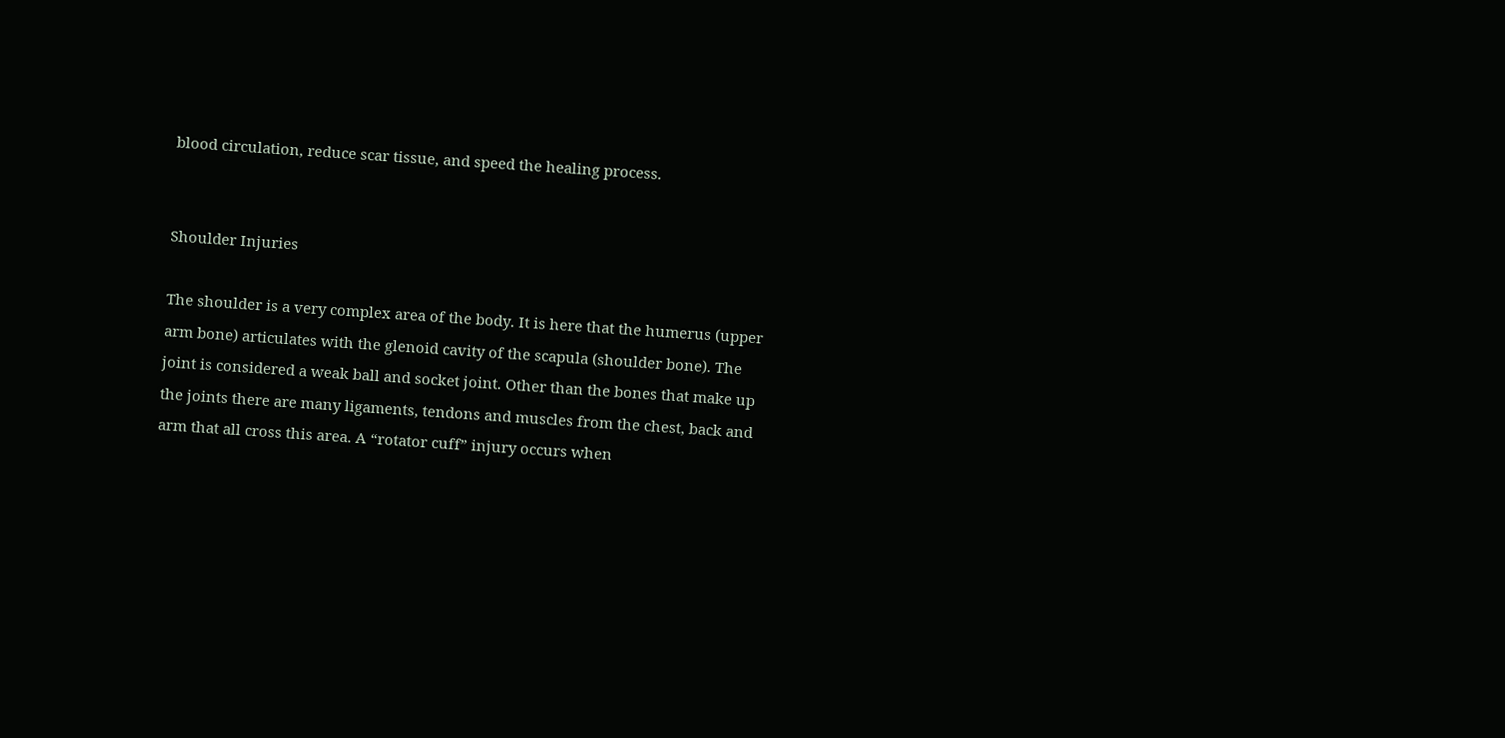blood circulation, reduce scar tissue, and speed the healing process.


Shoulder Injuries

The shoulder is a very complex area of the body. It is here that the humerus (upper arm bone) articulates with the glenoid cavity of the scapula (shoulder bone). The joint is considered a weak ball and socket joint. Other than the bones that make up the joints there are many ligaments, tendons and muscles from the chest, back and arm that all cross this area. A “rotator cuff” injury occurs when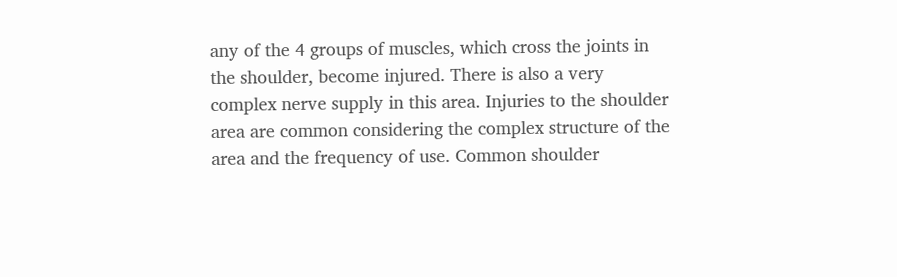any of the 4 groups of muscles, which cross the joints in the shoulder, become injured. There is also a very complex nerve supply in this area. Injuries to the shoulder area are common considering the complex structure of the area and the frequency of use. Common shoulder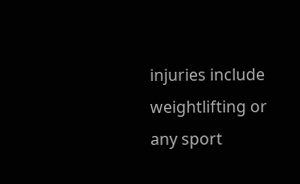injuries include weightlifting or any sport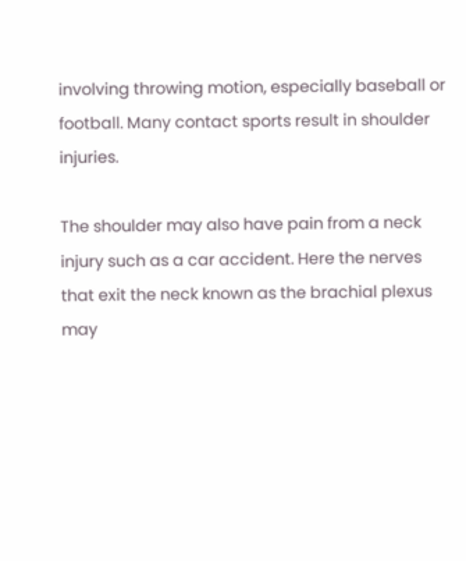involving throwing motion, especially baseball or football. Many contact sports result in shoulder injuries.

The shoulder may also have pain from a neck injury such as a car accident. Here the nerves that exit the neck known as the brachial plexus may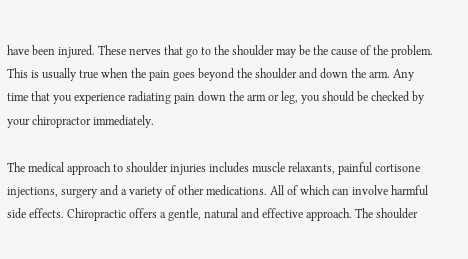have been injured. These nerves that go to the shoulder may be the cause of the problem. This is usually true when the pain goes beyond the shoulder and down the arm. Any time that you experience radiating pain down the arm or leg, you should be checked by your chiropractor immediately.

The medical approach to shoulder injuries includes muscle relaxants, painful cortisone injections, surgery and a variety of other medications. All of which can involve harmful side effects. Chiropractic offers a gentle, natural and effective approach. The shoulder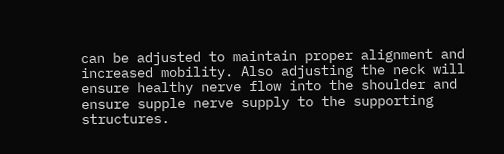can be adjusted to maintain proper alignment and increased mobility. Also adjusting the neck will ensure healthy nerve flow into the shoulder and ensure supple nerve supply to the supporting structures.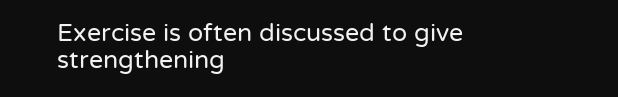Exercise is often discussed to give strengthening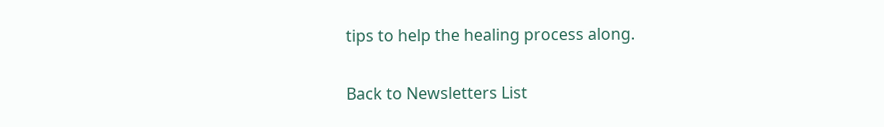tips to help the healing process along.

Back to Newsletters List